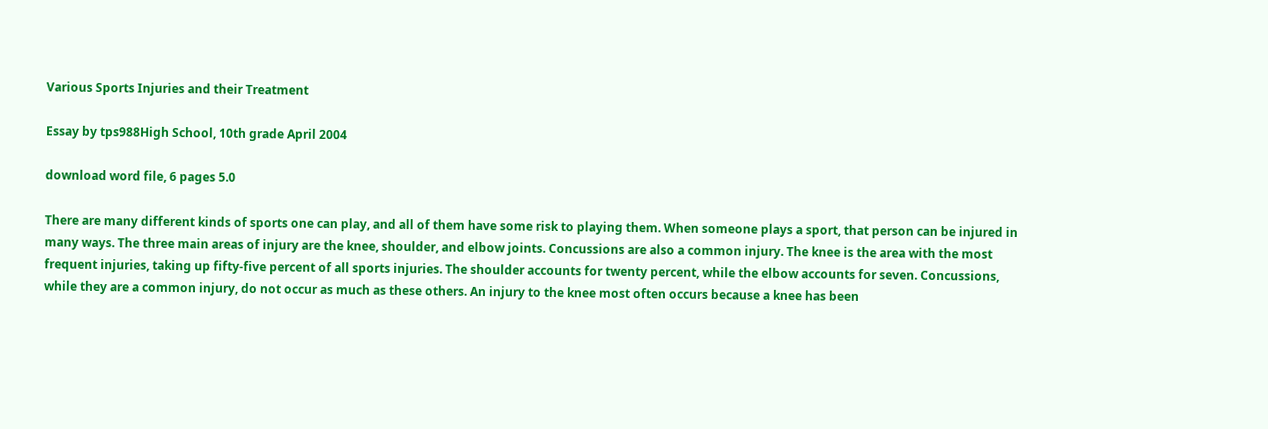Various Sports Injuries and their Treatment

Essay by tps988High School, 10th grade April 2004

download word file, 6 pages 5.0

There are many different kinds of sports one can play, and all of them have some risk to playing them. When someone plays a sport, that person can be injured in many ways. The three main areas of injury are the knee, shoulder, and elbow joints. Concussions are also a common injury. The knee is the area with the most frequent injuries, taking up fifty-five percent of all sports injuries. The shoulder accounts for twenty percent, while the elbow accounts for seven. Concussions, while they are a common injury, do not occur as much as these others. An injury to the knee most often occurs because a knee has been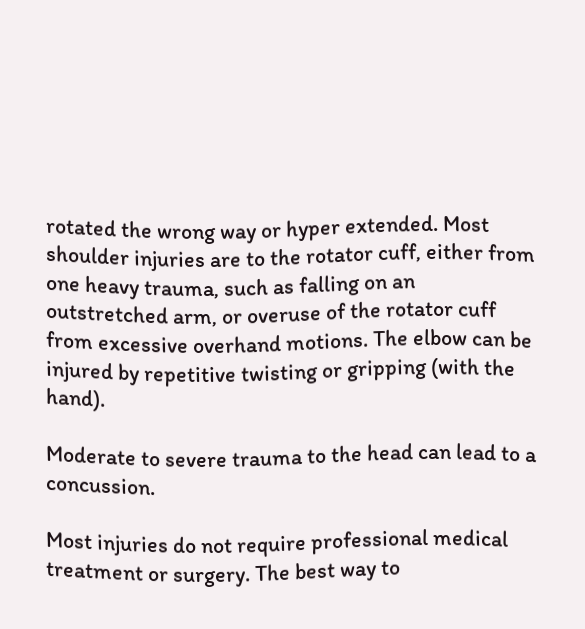rotated the wrong way or hyper extended. Most shoulder injuries are to the rotator cuff, either from one heavy trauma, such as falling on an outstretched arm, or overuse of the rotator cuff from excessive overhand motions. The elbow can be injured by repetitive twisting or gripping (with the hand).

Moderate to severe trauma to the head can lead to a concussion.

Most injuries do not require professional medical treatment or surgery. The best way to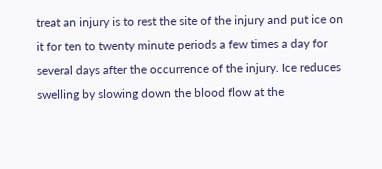treat an injury is to rest the site of the injury and put ice on it for ten to twenty minute periods a few times a day for several days after the occurrence of the injury. Ice reduces swelling by slowing down the blood flow at the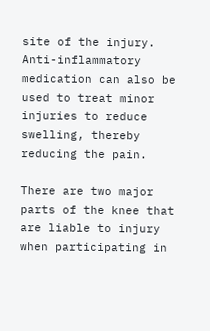site of the injury. Anti-inflammatory medication can also be used to treat minor injuries to reduce swelling, thereby reducing the pain.

There are two major parts of the knee that are liable to injury when participating in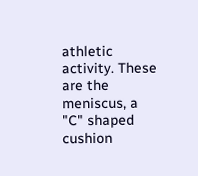athletic activity. These are the meniscus, a "C" shaped cushion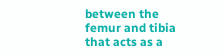between the femur and tibia that acts as a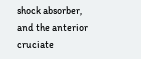shock absorber, and the anterior cruciate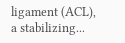ligament (ACL), a stabilizing...